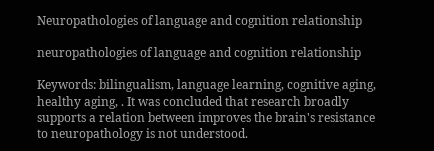Neuropathologies of language and cognition relationship

neuropathologies of language and cognition relationship

Keywords: bilingualism, language learning, cognitive aging, healthy aging, . It was concluded that research broadly supports a relation between improves the brain's resistance to neuropathology is not understood.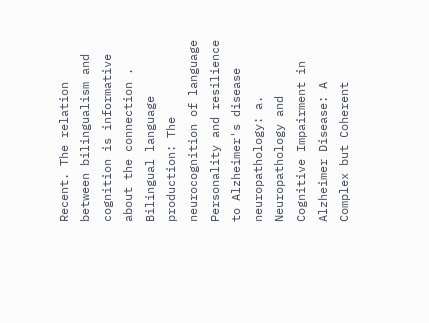Recent. The relation between bilingualism and cognition is informative about the connection . Bilingual language production: The neurocognition of language Personality and resilience to Alzheimer's disease neuropathology: a. Neuropathology and Cognitive Impairment in Alzheimer Disease: A Complex but Coherent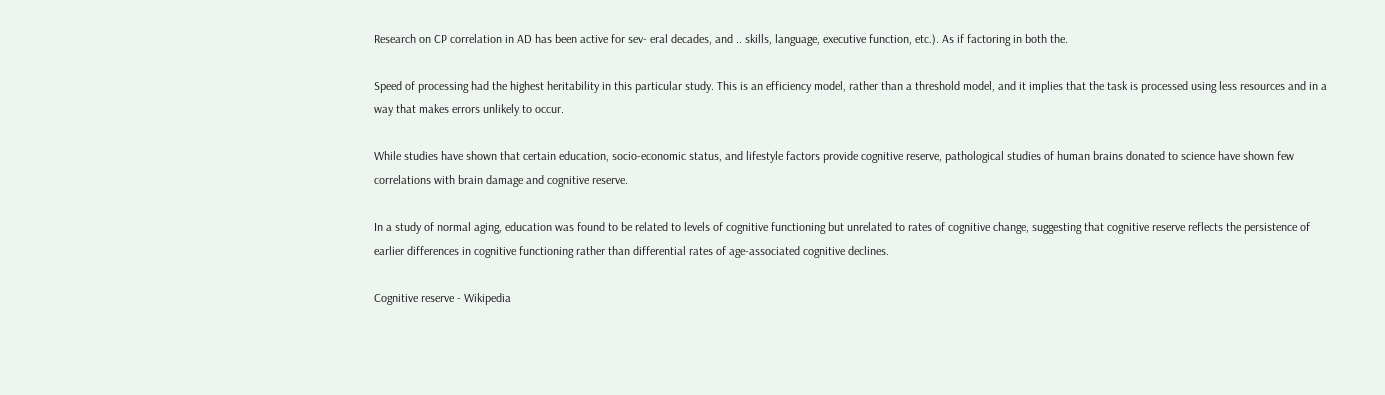Research on CP correlation in AD has been active for sev- eral decades, and .. skills, language, executive function, etc.). As if factoring in both the.

Speed of processing had the highest heritability in this particular study. This is an efficiency model, rather than a threshold model, and it implies that the task is processed using less resources and in a way that makes errors unlikely to occur.

While studies have shown that certain education, socio-economic status, and lifestyle factors provide cognitive reserve, pathological studies of human brains donated to science have shown few correlations with brain damage and cognitive reserve.

In a study of normal aging, education was found to be related to levels of cognitive functioning but unrelated to rates of cognitive change, suggesting that cognitive reserve reflects the persistence of earlier differences in cognitive functioning rather than differential rates of age-associated cognitive declines.

Cognitive reserve - Wikipedia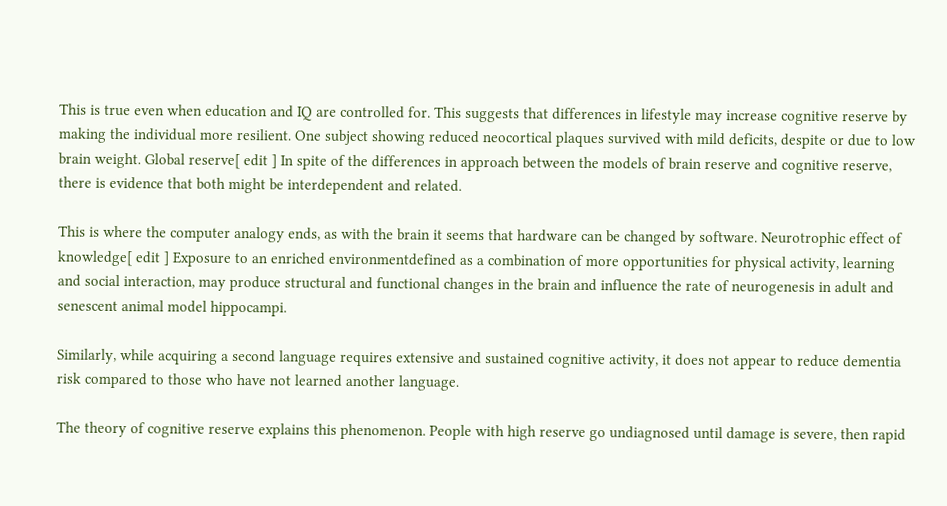This is true even when education and IQ are controlled for. This suggests that differences in lifestyle may increase cognitive reserve by making the individual more resilient. One subject showing reduced neocortical plaques survived with mild deficits, despite or due to low brain weight. Global reserve[ edit ] In spite of the differences in approach between the models of brain reserve and cognitive reserve, there is evidence that both might be interdependent and related.

This is where the computer analogy ends, as with the brain it seems that hardware can be changed by software. Neurotrophic effect of knowledge[ edit ] Exposure to an enriched environmentdefined as a combination of more opportunities for physical activity, learning and social interaction, may produce structural and functional changes in the brain and influence the rate of neurogenesis in adult and senescent animal model hippocampi.

Similarly, while acquiring a second language requires extensive and sustained cognitive activity, it does not appear to reduce dementia risk compared to those who have not learned another language.

The theory of cognitive reserve explains this phenomenon. People with high reserve go undiagnosed until damage is severe, then rapid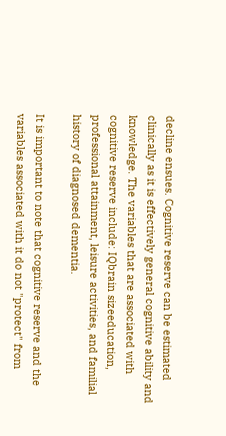decline ensues. Cognitive reserve can be estimated clinically as it is effectively general cognitive ability and knowledge. The variables that are associated with cognitive reserve include: IQbrain sizeeducation, professional attainment, leisure activities, and familial history of diagnosed dementia.

It is important to note that cognitive reserve and the variables associated with it do not "protect" from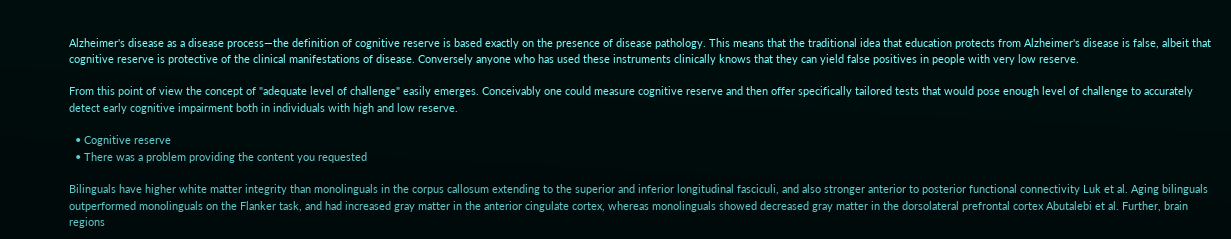Alzheimer's disease as a disease process—the definition of cognitive reserve is based exactly on the presence of disease pathology. This means that the traditional idea that education protects from Alzheimer's disease is false, albeit that cognitive reserve is protective of the clinical manifestations of disease. Conversely anyone who has used these instruments clinically knows that they can yield false positives in people with very low reserve.

From this point of view the concept of "adequate level of challenge" easily emerges. Conceivably one could measure cognitive reserve and then offer specifically tailored tests that would pose enough level of challenge to accurately detect early cognitive impairment both in individuals with high and low reserve.

  • Cognitive reserve
  • There was a problem providing the content you requested

Bilinguals have higher white matter integrity than monolinguals in the corpus callosum extending to the superior and inferior longitudinal fasciculi, and also stronger anterior to posterior functional connectivity Luk et al. Aging bilinguals outperformed monolinguals on the Flanker task, and had increased gray matter in the anterior cingulate cortex, whereas monolinguals showed decreased gray matter in the dorsolateral prefrontal cortex Abutalebi et al. Further, brain regions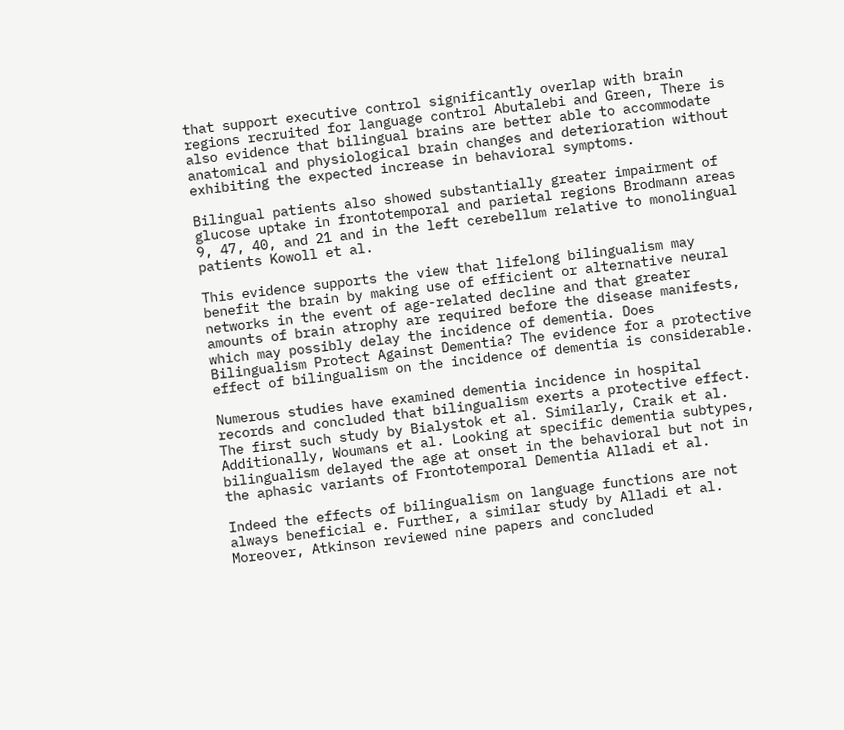that support executive control significantly overlap with brain regions recruited for language control Abutalebi and Green, There is also evidence that bilingual brains are better able to accommodate anatomical and physiological brain changes and deterioration without exhibiting the expected increase in behavioral symptoms.

Bilingual patients also showed substantially greater impairment of glucose uptake in frontotemporal and parietal regions Brodmann areas 9, 47, 40, and 21 and in the left cerebellum relative to monolingual patients Kowoll et al.

This evidence supports the view that lifelong bilingualism may benefit the brain by making use of efficient or alternative neural networks in the event of age-related decline and that greater amounts of brain atrophy are required before the disease manifests, which may possibly delay the incidence of dementia. Does Bilingualism Protect Against Dementia? The evidence for a protective effect of bilingualism on the incidence of dementia is considerable.

Numerous studies have examined dementia incidence in hospital records and concluded that bilingualism exerts a protective effect. The first such study by Bialystok et al. Similarly, Craik et al. Additionally, Woumans et al. Looking at specific dementia subtypes, bilingualism delayed the age at onset in the behavioral but not in the aphasic variants of Frontotemporal Dementia Alladi et al.

Indeed the effects of bilingualism on language functions are not always beneficial e. Further, a similar study by Alladi et al. Moreover, Atkinson reviewed nine papers and concluded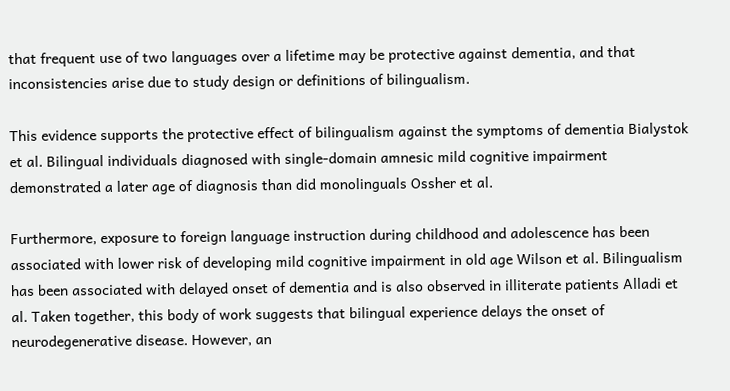that frequent use of two languages over a lifetime may be protective against dementia, and that inconsistencies arise due to study design or definitions of bilingualism.

This evidence supports the protective effect of bilingualism against the symptoms of dementia Bialystok et al. Bilingual individuals diagnosed with single-domain amnesic mild cognitive impairment demonstrated a later age of diagnosis than did monolinguals Ossher et al.

Furthermore, exposure to foreign language instruction during childhood and adolescence has been associated with lower risk of developing mild cognitive impairment in old age Wilson et al. Bilingualism has been associated with delayed onset of dementia and is also observed in illiterate patients Alladi et al. Taken together, this body of work suggests that bilingual experience delays the onset of neurodegenerative disease. However, an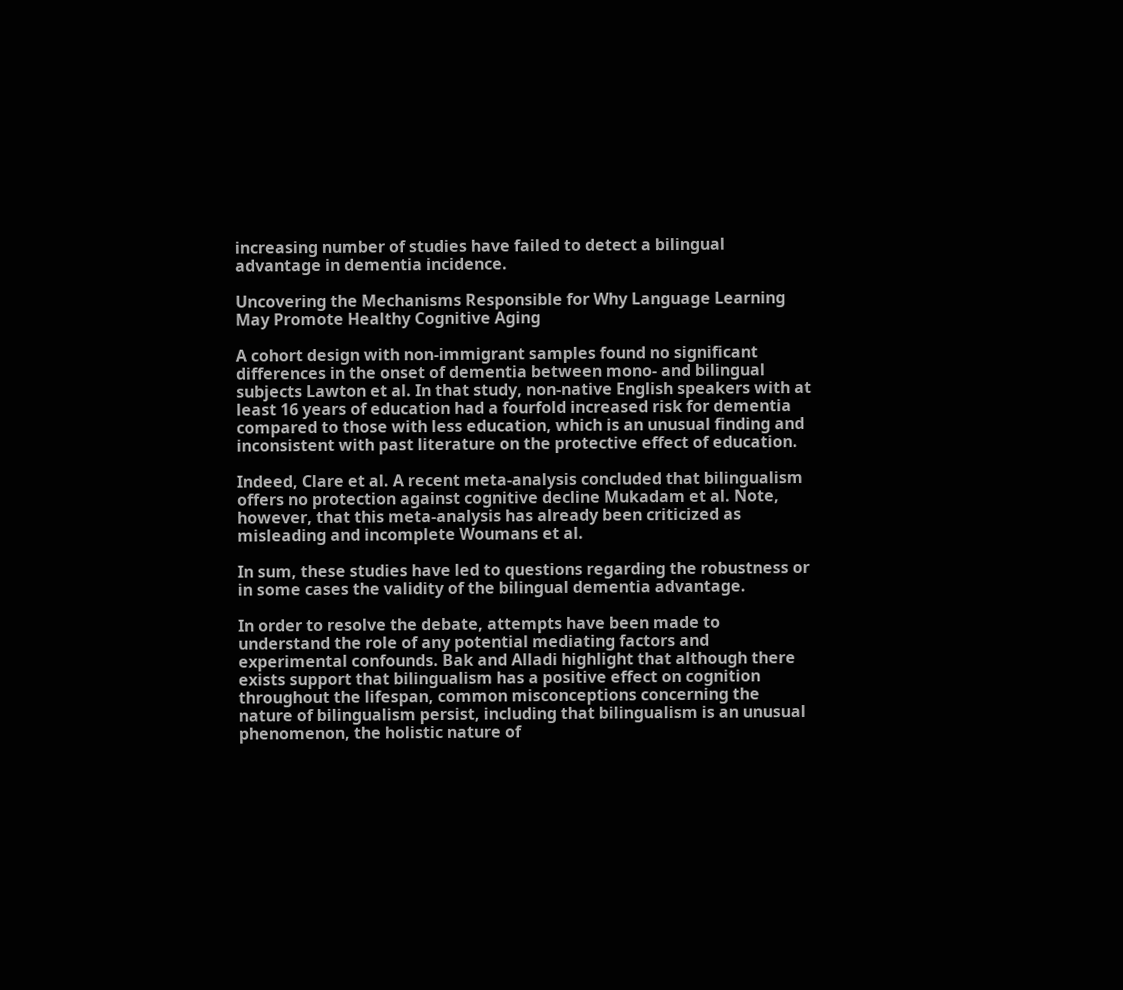increasing number of studies have failed to detect a bilingual advantage in dementia incidence.

Uncovering the Mechanisms Responsible for Why Language Learning May Promote Healthy Cognitive Aging

A cohort design with non-immigrant samples found no significant differences in the onset of dementia between mono- and bilingual subjects Lawton et al. In that study, non-native English speakers with at least 16 years of education had a fourfold increased risk for dementia compared to those with less education, which is an unusual finding and inconsistent with past literature on the protective effect of education.

Indeed, Clare et al. A recent meta-analysis concluded that bilingualism offers no protection against cognitive decline Mukadam et al. Note, however, that this meta-analysis has already been criticized as misleading and incomplete Woumans et al.

In sum, these studies have led to questions regarding the robustness or in some cases the validity of the bilingual dementia advantage.

In order to resolve the debate, attempts have been made to understand the role of any potential mediating factors and experimental confounds. Bak and Alladi highlight that although there exists support that bilingualism has a positive effect on cognition throughout the lifespan, common misconceptions concerning the nature of bilingualism persist, including that bilingualism is an unusual phenomenon, the holistic nature of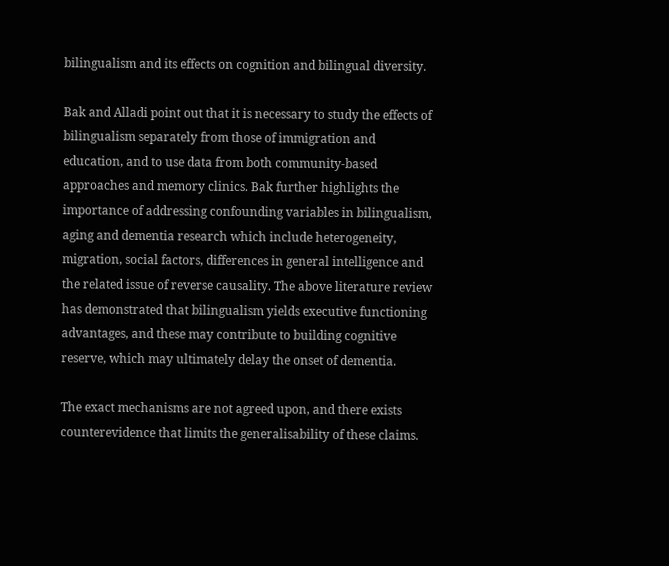bilingualism and its effects on cognition and bilingual diversity.

Bak and Alladi point out that it is necessary to study the effects of bilingualism separately from those of immigration and education, and to use data from both community-based approaches and memory clinics. Bak further highlights the importance of addressing confounding variables in bilingualism, aging and dementia research which include heterogeneity, migration, social factors, differences in general intelligence and the related issue of reverse causality. The above literature review has demonstrated that bilingualism yields executive functioning advantages, and these may contribute to building cognitive reserve, which may ultimately delay the onset of dementia.

The exact mechanisms are not agreed upon, and there exists counterevidence that limits the generalisability of these claims.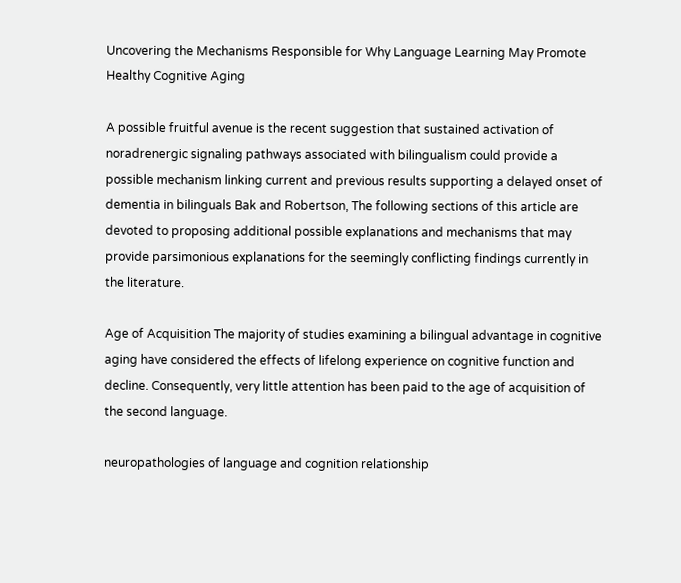Uncovering the Mechanisms Responsible for Why Language Learning May Promote Healthy Cognitive Aging

A possible fruitful avenue is the recent suggestion that sustained activation of noradrenergic signaling pathways associated with bilingualism could provide a possible mechanism linking current and previous results supporting a delayed onset of dementia in bilinguals Bak and Robertson, The following sections of this article are devoted to proposing additional possible explanations and mechanisms that may provide parsimonious explanations for the seemingly conflicting findings currently in the literature.

Age of Acquisition The majority of studies examining a bilingual advantage in cognitive aging have considered the effects of lifelong experience on cognitive function and decline. Consequently, very little attention has been paid to the age of acquisition of the second language.

neuropathologies of language and cognition relationship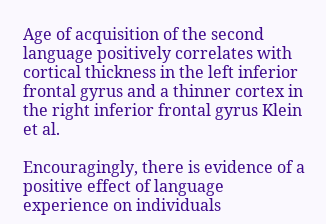Age of acquisition of the second language positively correlates with cortical thickness in the left inferior frontal gyrus and a thinner cortex in the right inferior frontal gyrus Klein et al.

Encouragingly, there is evidence of a positive effect of language experience on individuals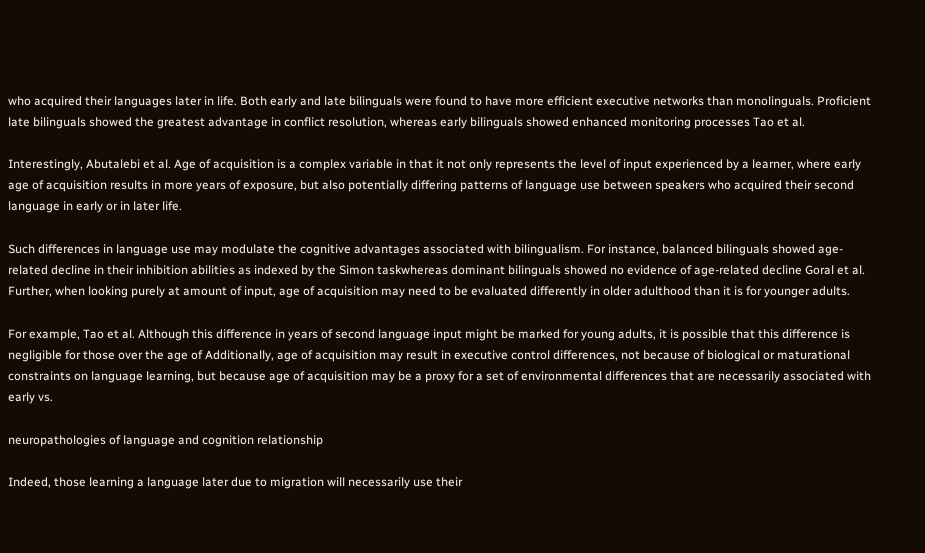who acquired their languages later in life. Both early and late bilinguals were found to have more efficient executive networks than monolinguals. Proficient late bilinguals showed the greatest advantage in conflict resolution, whereas early bilinguals showed enhanced monitoring processes Tao et al.

Interestingly, Abutalebi et al. Age of acquisition is a complex variable in that it not only represents the level of input experienced by a learner, where early age of acquisition results in more years of exposure, but also potentially differing patterns of language use between speakers who acquired their second language in early or in later life.

Such differences in language use may modulate the cognitive advantages associated with bilingualism. For instance, balanced bilinguals showed age-related decline in their inhibition abilities as indexed by the Simon taskwhereas dominant bilinguals showed no evidence of age-related decline Goral et al. Further, when looking purely at amount of input, age of acquisition may need to be evaluated differently in older adulthood than it is for younger adults.

For example, Tao et al. Although this difference in years of second language input might be marked for young adults, it is possible that this difference is negligible for those over the age of Additionally, age of acquisition may result in executive control differences, not because of biological or maturational constraints on language learning, but because age of acquisition may be a proxy for a set of environmental differences that are necessarily associated with early vs.

neuropathologies of language and cognition relationship

Indeed, those learning a language later due to migration will necessarily use their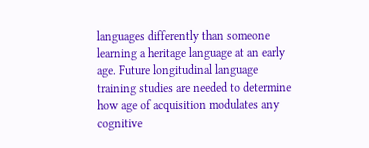languages differently than someone learning a heritage language at an early age. Future longitudinal language training studies are needed to determine how age of acquisition modulates any cognitive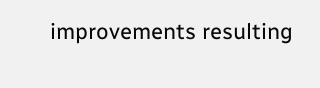improvements resulting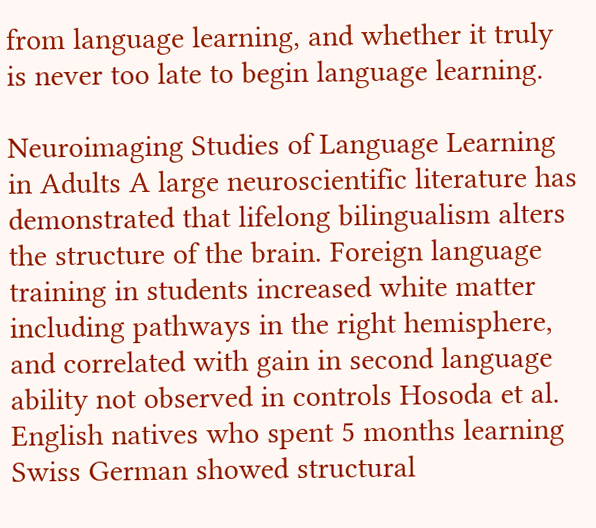from language learning, and whether it truly is never too late to begin language learning.

Neuroimaging Studies of Language Learning in Adults A large neuroscientific literature has demonstrated that lifelong bilingualism alters the structure of the brain. Foreign language training in students increased white matter including pathways in the right hemisphere, and correlated with gain in second language ability not observed in controls Hosoda et al. English natives who spent 5 months learning Swiss German showed structural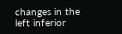changes in the left inferior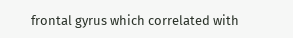frontal gyrus which correlated with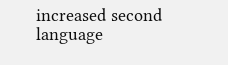increased second language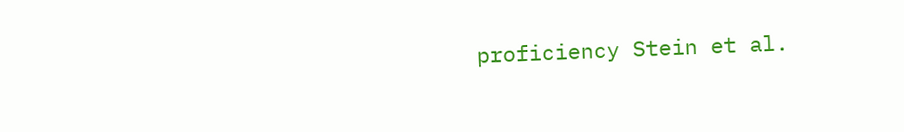proficiency Stein et al.